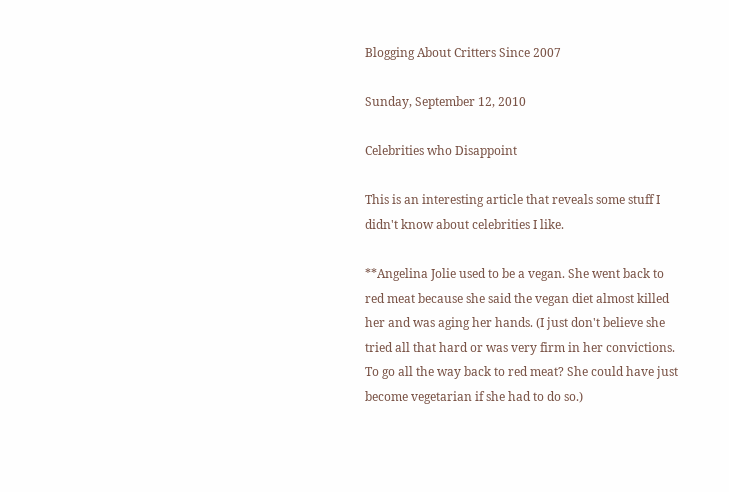Blogging About Critters Since 2007

Sunday, September 12, 2010

Celebrities who Disappoint

This is an interesting article that reveals some stuff I didn't know about celebrities I like.

**Angelina Jolie used to be a vegan. She went back to red meat because she said the vegan diet almost killed her and was aging her hands. (I just don't believe she tried all that hard or was very firm in her convictions. To go all the way back to red meat? She could have just become vegetarian if she had to do so.)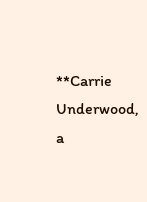**Carrie Underwood, a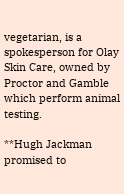vegetarian, is a spokesperson for Olay Skin Care, owned by Proctor and Gamble which perform animal testing.

**Hugh Jackman promised to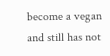become a vegan and still has not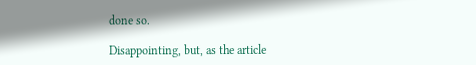done so.

Disappointing, but, as the article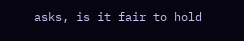asks, is it fair to hold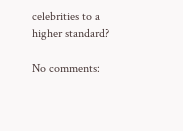celebrities to a higher standard?

No comments: